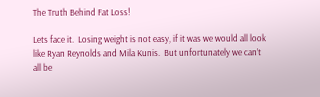The Truth Behind Fat Loss!

Lets face it.  Losing weight is not easy, if it was we would all look like Ryan Reynolds and Mila Kunis.  But unfortunately we can’t all be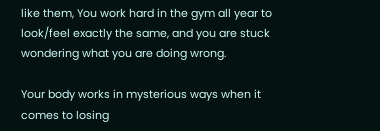like them, You work hard in the gym all year to look/feel exactly the same, and you are stuck wondering what you are doing wrong.

Your body works in mysterious ways when it comes to losing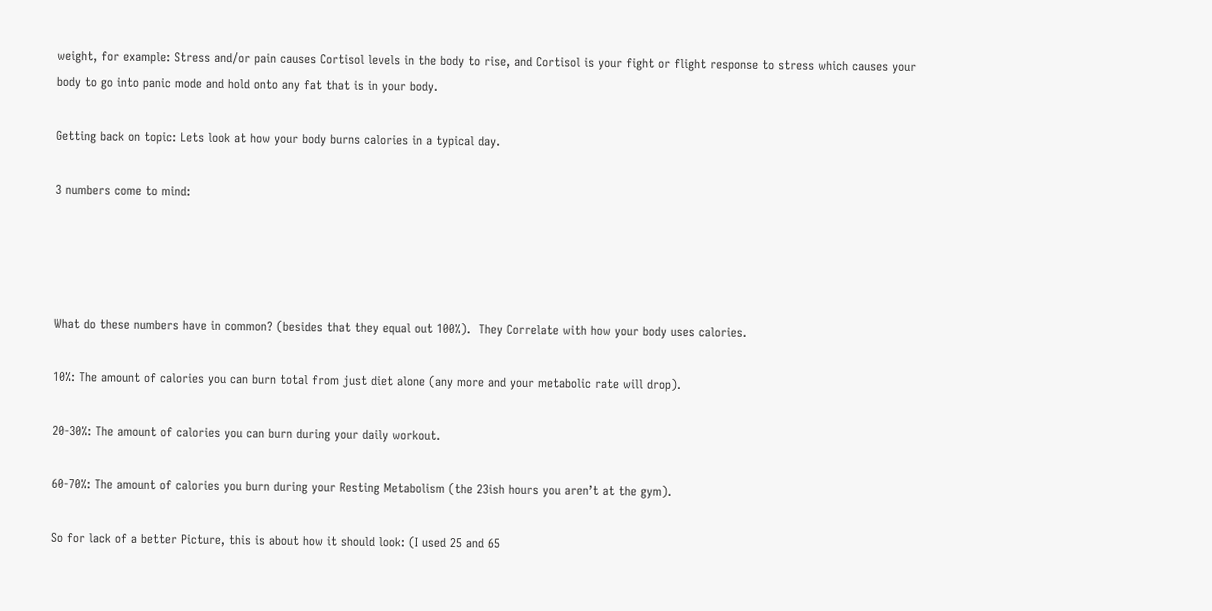weight, for example: Stress and/or pain causes Cortisol levels in the body to rise, and Cortisol is your fight or flight response to stress which causes your body to go into panic mode and hold onto any fat that is in your body.

Getting back on topic: Lets look at how your body burns calories in a typical day.

3 numbers come to mind:




What do these numbers have in common? (besides that they equal out 100%).  They Correlate with how your body uses calories.

10%: The amount of calories you can burn total from just diet alone (any more and your metabolic rate will drop).

20-30%: The amount of calories you can burn during your daily workout.

60-70%: The amount of calories you burn during your Resting Metabolism (the 23ish hours you aren’t at the gym).

So for lack of a better Picture, this is about how it should look: (I used 25 and 65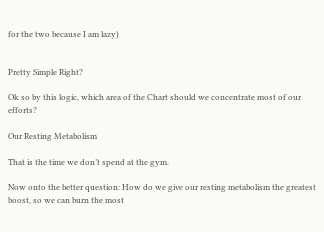for the two because I am lazy)


Pretty Simple Right?

Ok so by this logic, which area of the Chart should we concentrate most of our efforts?

Our Resting Metabolism

That is the time we don’t spend at the gym.

Now onto the better question: How do we give our resting metabolism the greatest boost, so we can burn the most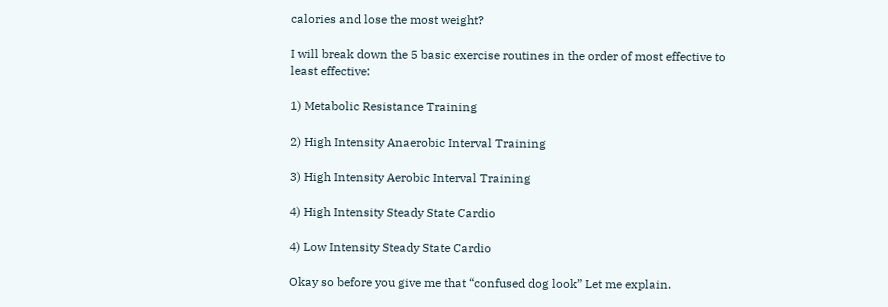calories and lose the most weight?

I will break down the 5 basic exercise routines in the order of most effective to least effective:

1) Metabolic Resistance Training

2) High Intensity Anaerobic Interval Training

3) High Intensity Aerobic Interval Training

4) High Intensity Steady State Cardio

4) Low Intensity Steady State Cardio

Okay so before you give me that “confused dog look” Let me explain.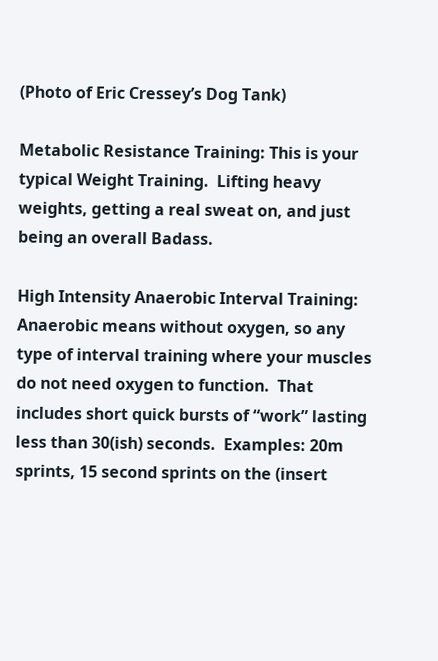(Photo of Eric Cressey’s Dog Tank)

Metabolic Resistance Training: This is your typical Weight Training.  Lifting heavy weights, getting a real sweat on, and just being an overall Badass.

High Intensity Anaerobic Interval Training: Anaerobic means without oxygen, so any type of interval training where your muscles do not need oxygen to function.  That includes short quick bursts of “work” lasting less than 30(ish) seconds.  Examples: 20m sprints, 15 second sprints on the (insert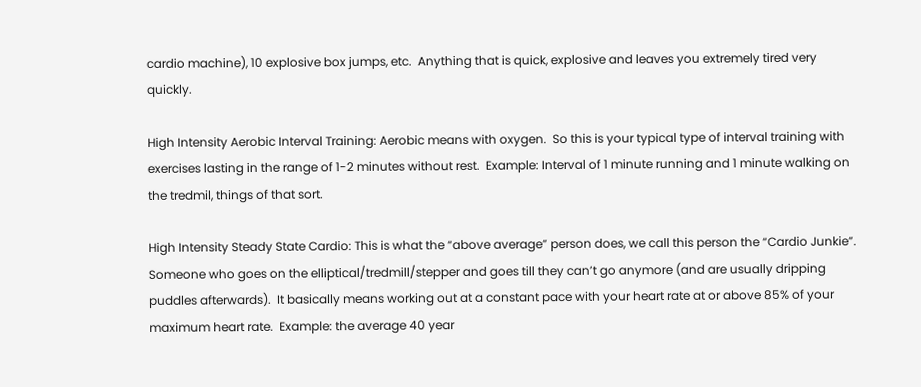cardio machine), 10 explosive box jumps, etc.  Anything that is quick, explosive and leaves you extremely tired very quickly.

High Intensity Aerobic Interval Training: Aerobic means with oxygen.  So this is your typical type of interval training with exercises lasting in the range of 1-2 minutes without rest.  Example: Interval of 1 minute running and 1 minute walking on the tredmil, things of that sort.

High Intensity Steady State Cardio: This is what the “above average” person does, we call this person the “Cardio Junkie”.  Someone who goes on the elliptical/tredmill/stepper and goes till they can’t go anymore (and are usually dripping puddles afterwards).  It basically means working out at a constant pace with your heart rate at or above 85% of your maximum heart rate.  Example: the average 40 year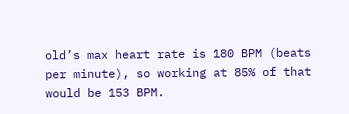old’s max heart rate is 180 BPM (beats per minute), so working at 85% of that would be 153 BPM.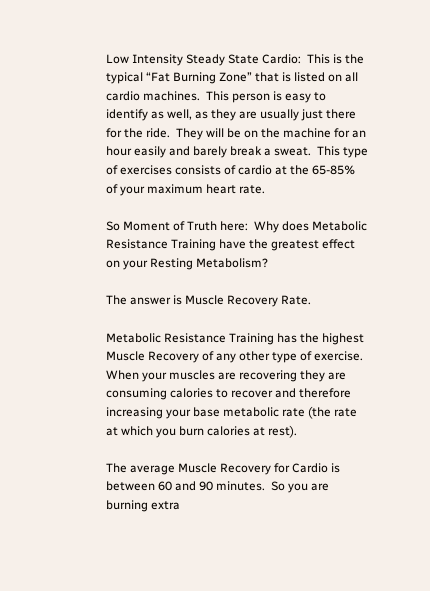Low Intensity Steady State Cardio:  This is the typical “Fat Burning Zone” that is listed on all cardio machines.  This person is easy to identify as well, as they are usually just there for the ride.  They will be on the machine for an hour easily and barely break a sweat.  This type of exercises consists of cardio at the 65-85% of your maximum heart rate.

So Moment of Truth here:  Why does Metabolic Resistance Training have the greatest effect on your Resting Metabolism?

The answer is Muscle Recovery Rate.

Metabolic Resistance Training has the highest Muscle Recovery of any other type of exercise.  When your muscles are recovering they are consuming calories to recover and therefore increasing your base metabolic rate (the rate at which you burn calories at rest).

The average Muscle Recovery for Cardio is between 60 and 90 minutes.  So you are burning extra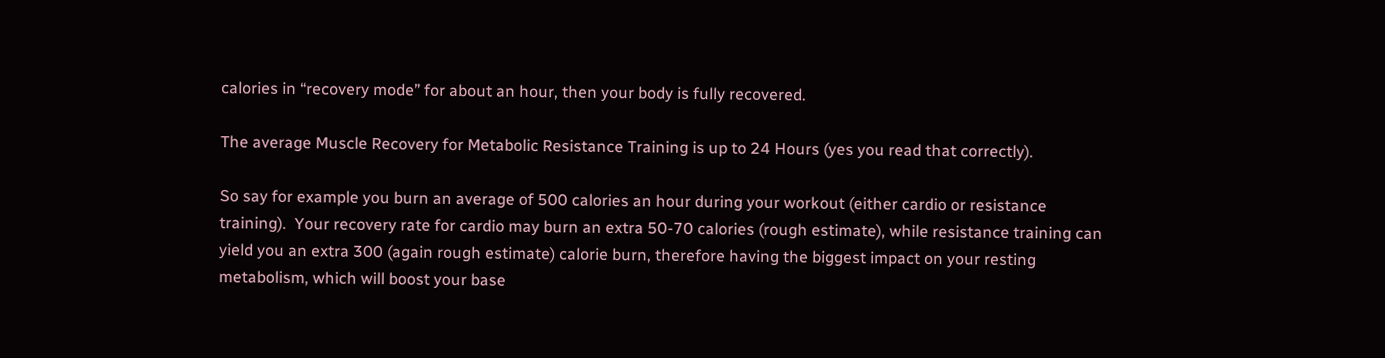calories in “recovery mode” for about an hour, then your body is fully recovered.

The average Muscle Recovery for Metabolic Resistance Training is up to 24 Hours (yes you read that correctly).

So say for example you burn an average of 500 calories an hour during your workout (either cardio or resistance training).  Your recovery rate for cardio may burn an extra 50-70 calories (rough estimate), while resistance training can yield you an extra 300 (again rough estimate) calorie burn, therefore having the biggest impact on your resting metabolism, which will boost your base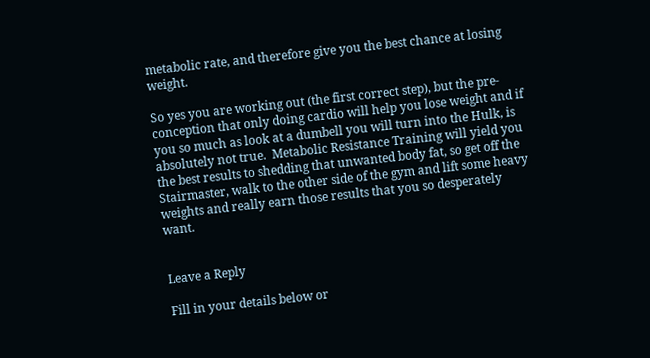metabolic rate, and therefore give you the best chance at losing weight.

So yes you are working out (the first correct step), but the pre-conception that only doing cardio will help you lose weight and if you so much as look at a dumbell you will turn into the Hulk, is absolutely not true.  Metabolic Resistance Training will yield you the best results to shedding that unwanted body fat, so get off the Stairmaster, walk to the other side of the gym and lift some heavy weights and really earn those results that you so desperately want.


Leave a Reply

Fill in your details below or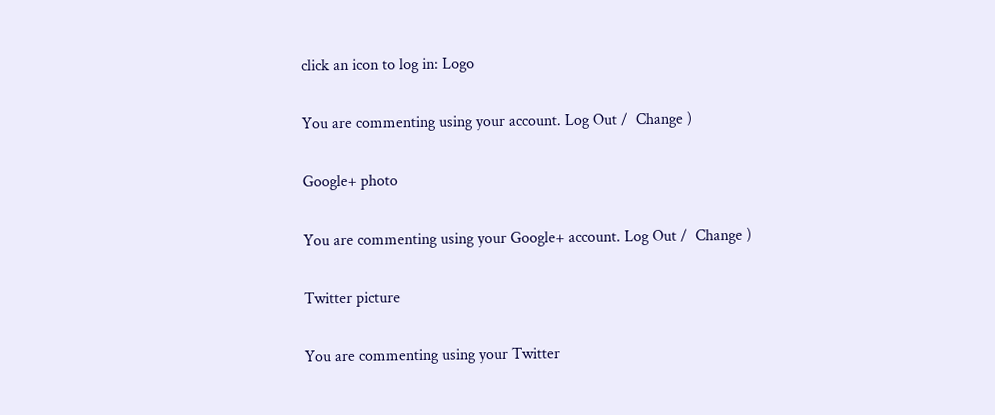click an icon to log in: Logo

You are commenting using your account. Log Out /  Change )

Google+ photo

You are commenting using your Google+ account. Log Out /  Change )

Twitter picture

You are commenting using your Twitter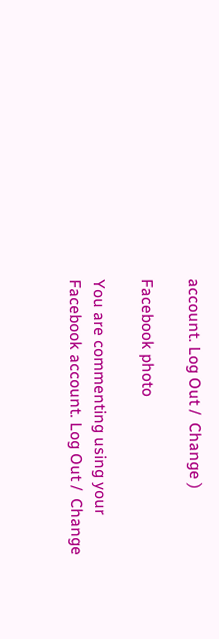account. Log Out /  Change )

Facebook photo

You are commenting using your Facebook account. Log Out /  Change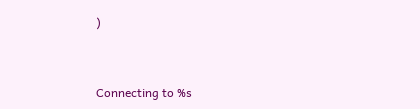)


Connecting to %s